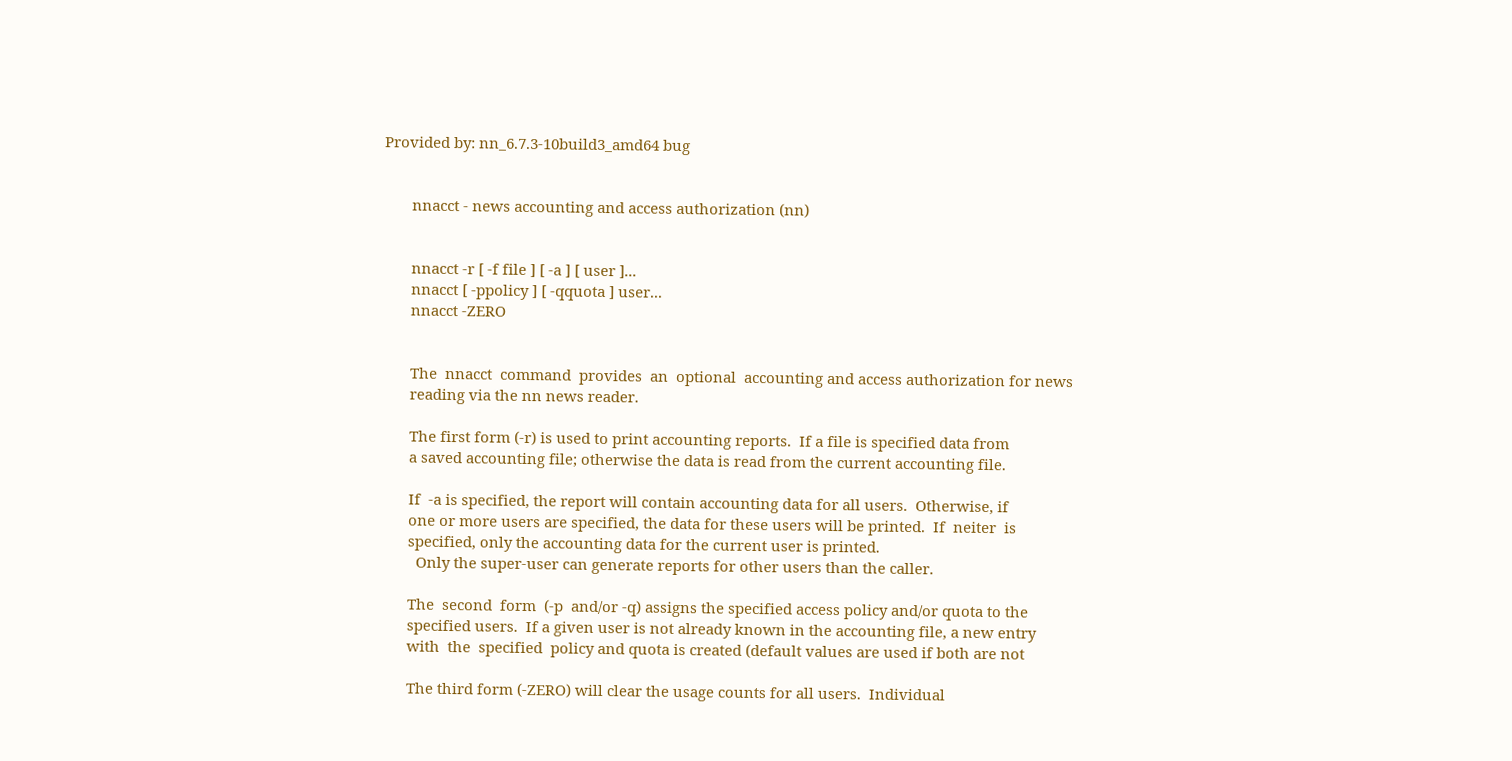Provided by: nn_6.7.3-10build3_amd64 bug


       nnacct - news accounting and access authorization (nn)


       nnacct -r [ -f file ] [ -a ] [ user ]...
       nnacct [ -ppolicy ] [ -qquota ] user...
       nnacct -ZERO


       The  nnacct  command  provides  an  optional  accounting and access authorization for news
       reading via the nn news reader.

       The first form (-r) is used to print accounting reports.  If a file is specified data from
       a saved accounting file; otherwise the data is read from the current accounting file.

       If  -a is specified, the report will contain accounting data for all users.  Otherwise, if
       one or more users are specified, the data for these users will be printed.  If  neiter  is
       specified, only the accounting data for the current user is printed.
         Only the super-user can generate reports for other users than the caller.

       The  second  form  (-p  and/or -q) assigns the specified access policy and/or quota to the
       specified users.  If a given user is not already known in the accounting file, a new entry
       with  the  specified  policy and quota is created (default values are used if both are not

       The third form (-ZERO) will clear the usage counts for all users.  Individual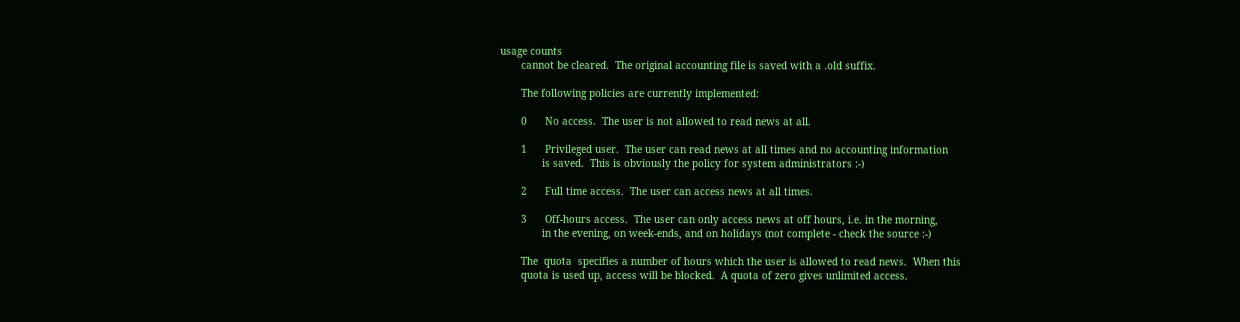usage counts
       cannot be cleared.  The original accounting file is saved with a .old suffix.

       The following policies are currently implemented:

       0      No access.  The user is not allowed to read news at all.

       1      Privileged user.  The user can read news at all times and no accounting information
              is saved.  This is obviously the policy for system administrators :-)

       2      Full time access.  The user can access news at all times.

       3      Off-hours access.  The user can only access news at off hours, i.e. in the morning,
              in the evening, on week-ends, and on holidays (not complete - check the source :-)

       The  quota  specifies a number of hours which the user is allowed to read news.  When this
       quota is used up, access will be blocked.  A quota of zero gives unlimited access.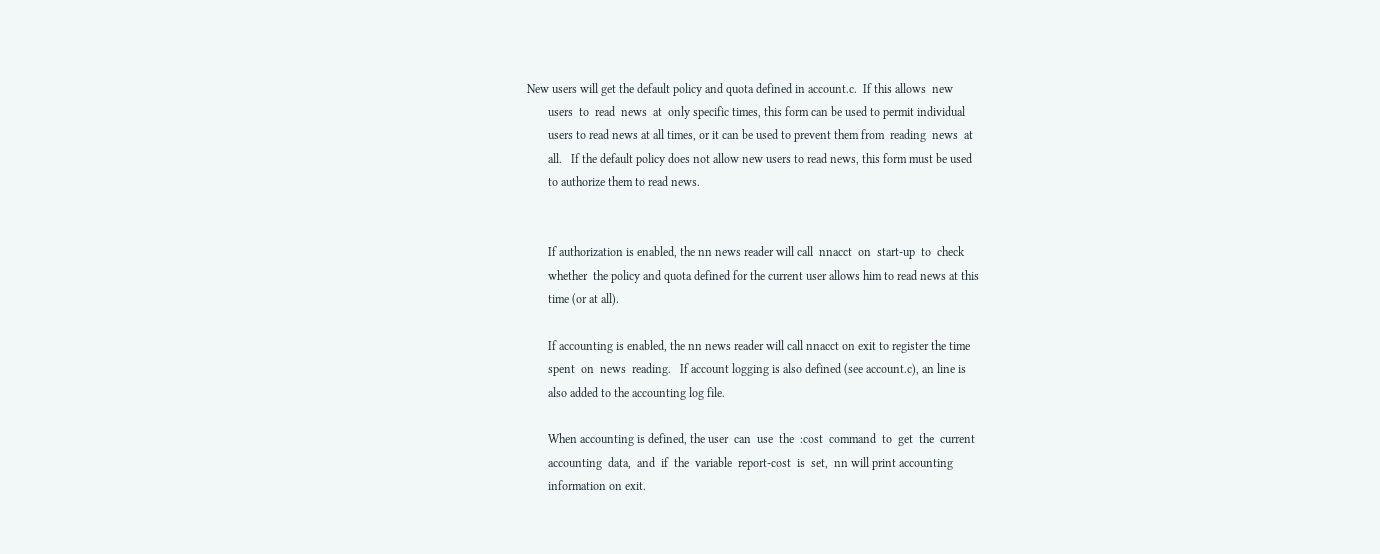New users will get the default policy and quota defined in account.c.  If this allows  new
       users  to  read  news  at  only specific times, this form can be used to permit individual
       users to read news at all times, or it can be used to prevent them from  reading  news  at
       all.   If the default policy does not allow new users to read news, this form must be used
       to authorize them to read news.


       If authorization is enabled, the nn news reader will call  nnacct  on  start-up  to  check
       whether  the policy and quota defined for the current user allows him to read news at this
       time (or at all).

       If accounting is enabled, the nn news reader will call nnacct on exit to register the time
       spent  on  news  reading.   If account logging is also defined (see account.c), an line is
       also added to the accounting log file.

       When accounting is defined, the user  can  use  the  :cost  command  to  get  the  current
       accounting  data,  and  if  the  variable  report-cost  is  set,  nn will print accounting
       information on exit.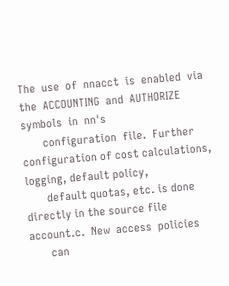The  use  of  nnacct  is  enabled  via  the  ACCOUNTING  and  AUTHORIZE  symbols  in  nn's
       configuration  file.  Further configuration of cost calculations, logging, default policy,
       default quotas, etc. is done directly in the source file account.c.  New  access  policies
       can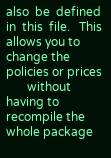also  be  defined  in  this  file.   This allows you to change the policies or prices
       without having to recompile the whole package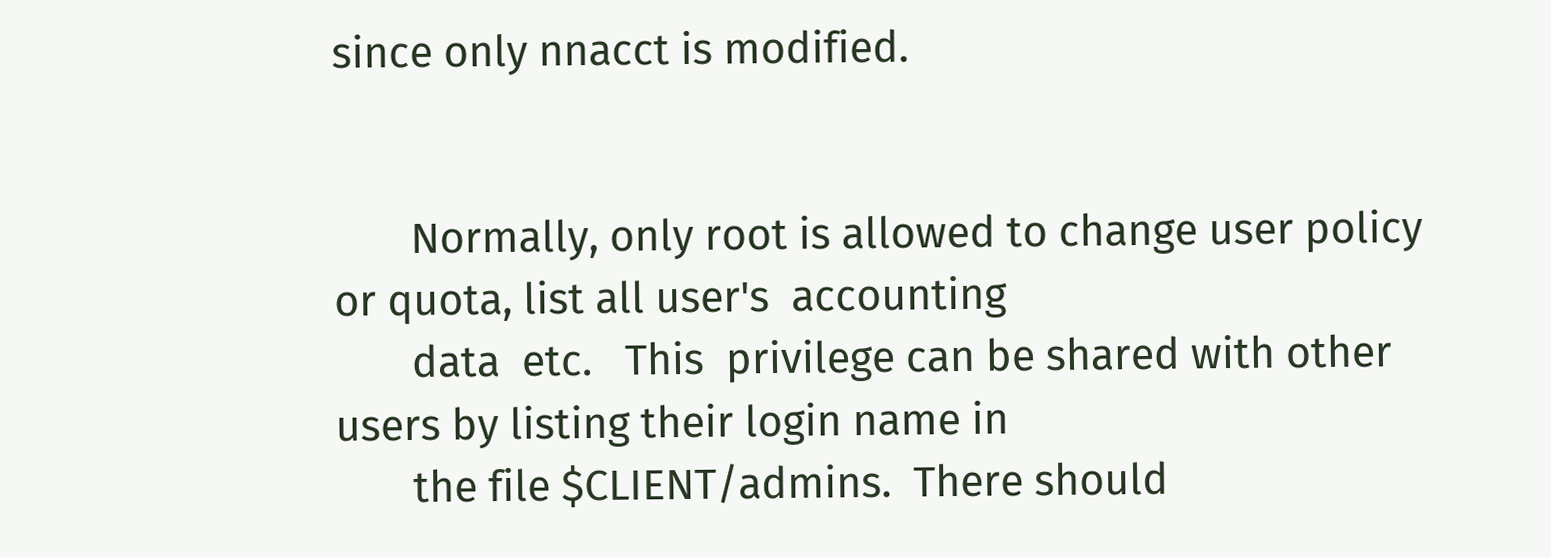since only nnacct is modified.


       Normally, only root is allowed to change user policy or quota, list all user's  accounting
       data  etc.   This  privilege can be shared with other users by listing their login name in
       the file $CLIENT/admins.  There should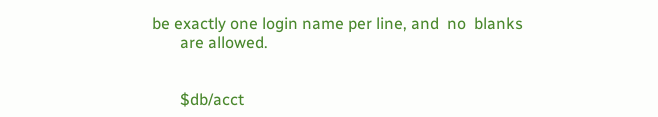be exactly one login name per line, and  no  blanks
       are allowed.


       $db/acct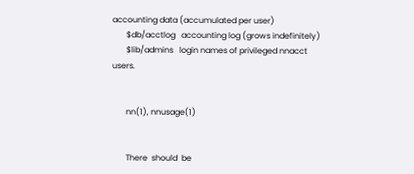accounting data (accumulated per user)
       $db/acctlog   accounting log (grows indefinitely)
       $lib/admins   login names of privileged nnacct users.


       nn(1), nnusage(1)


       There  should  be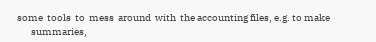some  tools  to  mess  around  with  the accounting files, e.g. to make
       summaries,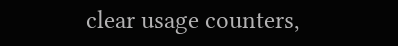clear usage counters,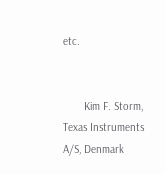etc.


       Kim F. Storm, Texas Instruments A/S, Denmark